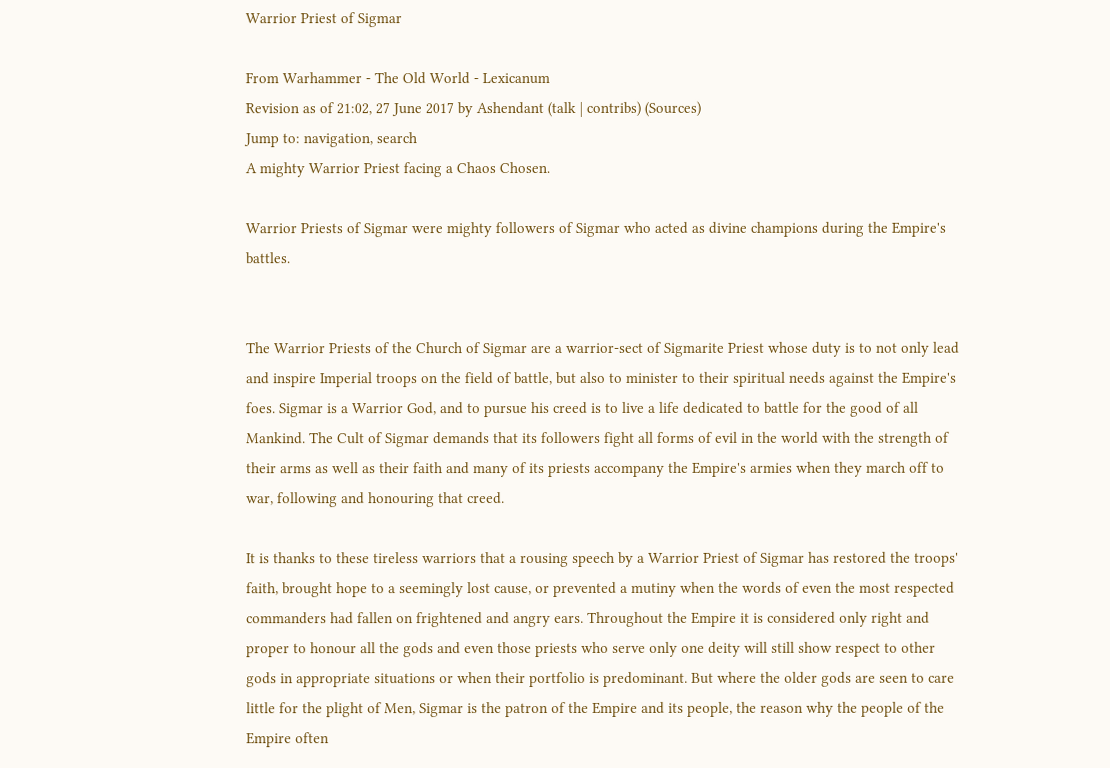Warrior Priest of Sigmar

From Warhammer - The Old World - Lexicanum
Revision as of 21:02, 27 June 2017 by Ashendant (talk | contribs) (Sources)
Jump to: navigation, search
A mighty Warrior Priest facing a Chaos Chosen.

Warrior Priests of Sigmar were mighty followers of Sigmar who acted as divine champions during the Empire's battles.


The Warrior Priests of the Church of Sigmar are a warrior-sect of Sigmarite Priest whose duty is to not only lead and inspire Imperial troops on the field of battle, but also to minister to their spiritual needs against the Empire's foes. Sigmar is a Warrior God, and to pursue his creed is to live a life dedicated to battle for the good of all Mankind. The Cult of Sigmar demands that its followers fight all forms of evil in the world with the strength of their arms as well as their faith and many of its priests accompany the Empire's armies when they march off to war, following and honouring that creed.

It is thanks to these tireless warriors that a rousing speech by a Warrior Priest of Sigmar has restored the troops' faith, brought hope to a seemingly lost cause, or prevented a mutiny when the words of even the most respected commanders had fallen on frightened and angry ears. Throughout the Empire it is considered only right and proper to honour all the gods and even those priests who serve only one deity will still show respect to other gods in appropriate situations or when their portfolio is predominant. But where the older gods are seen to care little for the plight of Men, Sigmar is the patron of the Empire and its people, the reason why the people of the Empire often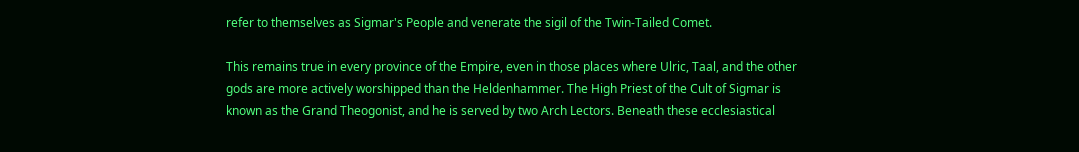refer to themselves as Sigmar's People and venerate the sigil of the Twin-Tailed Comet.

This remains true in every province of the Empire, even in those places where Ulric, Taal, and the other gods are more actively worshipped than the Heldenhammer. The High Priest of the Cult of Sigmar is known as the Grand Theogonist, and he is served by two Arch Lectors. Beneath these ecclesiastical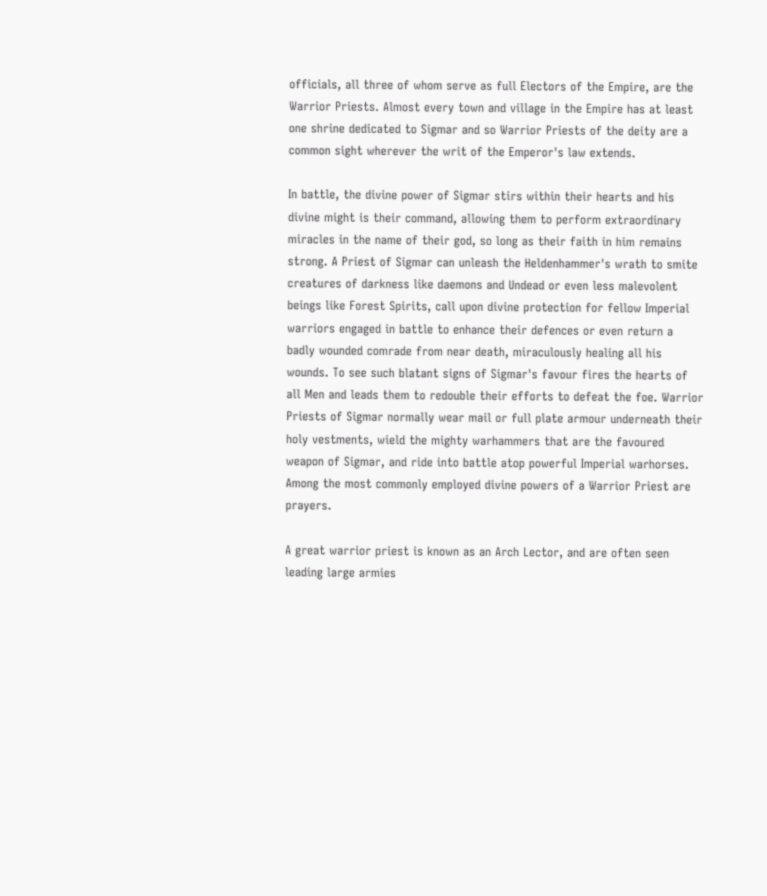officials, all three of whom serve as full Electors of the Empire, are the Warrior Priests. Almost every town and village in the Empire has at least one shrine dedicated to Sigmar and so Warrior Priests of the deity are a common sight wherever the writ of the Emperor's law extends.

In battle, the divine power of Sigmar stirs within their hearts and his divine might is their command, allowing them to perform extraordinary miracles in the name of their god, so long as their faith in him remains strong. A Priest of Sigmar can unleash the Heldenhammer's wrath to smite creatures of darkness like daemons and Undead or even less malevolent beings like Forest Spirits, call upon divine protection for fellow Imperial warriors engaged in battle to enhance their defences or even return a badly wounded comrade from near death, miraculously healing all his wounds. To see such blatant signs of Sigmar's favour fires the hearts of all Men and leads them to redouble their efforts to defeat the foe. Warrior Priests of Sigmar normally wear mail or full plate armour underneath their holy vestments, wield the mighty warhammers that are the favoured weapon of Sigmar, and ride into battle atop powerful Imperial warhorses. Among the most commonly employed divine powers of a Warrior Priest are prayers.

A great warrior priest is known as an Arch Lector, and are often seen leading large armies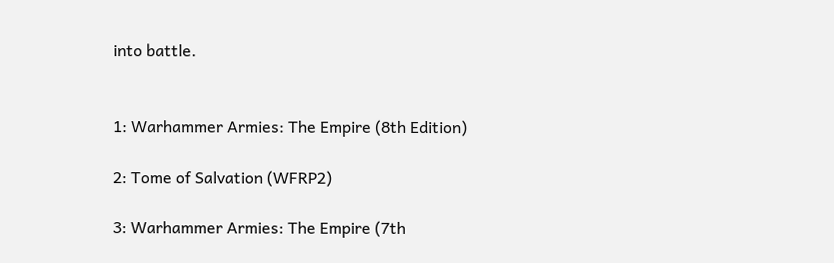into battle.


1: Warhammer Armies: The Empire (8th Edition)

2: Tome of Salvation (WFRP2)

3: Warhammer Armies: The Empire (7th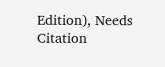Edition), Needs Citation